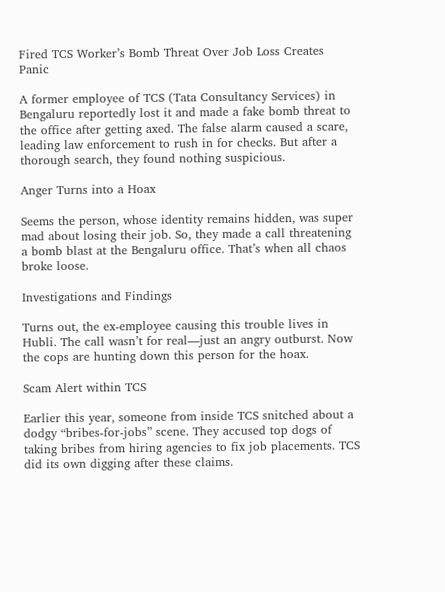Fired TCS Worker’s Bomb Threat Over Job Loss Creates Panic

A former employee of TCS (Tata Consultancy Services) in Bengaluru reportedly lost it and made a fake bomb threat to the office after getting axed. The false alarm caused a scare, leading law enforcement to rush in for checks. But after a thorough search, they found nothing suspicious.

Anger Turns into a Hoax

Seems the person, whose identity remains hidden, was super mad about losing their job. So, they made a call threatening a bomb blast at the Bengaluru office. That’s when all chaos broke loose.

Investigations and Findings

Turns out, the ex-employee causing this trouble lives in Hubli. The call wasn’t for real—just an angry outburst. Now the cops are hunting down this person for the hoax.

Scam Alert within TCS

Earlier this year, someone from inside TCS snitched about a dodgy “bribes-for-jobs” scene. They accused top dogs of taking bribes from hiring agencies to fix job placements. TCS did its own digging after these claims.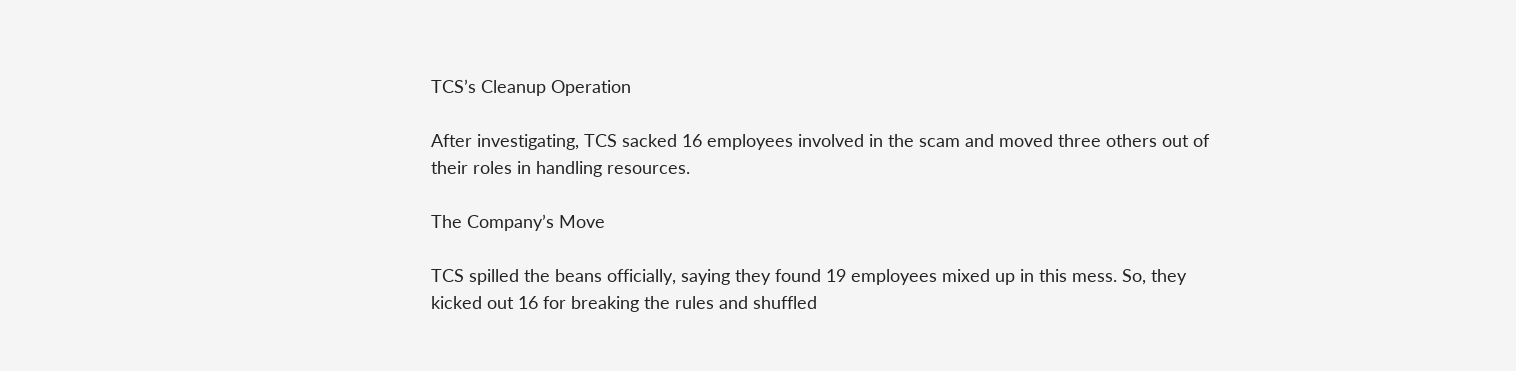TCS’s Cleanup Operation

After investigating, TCS sacked 16 employees involved in the scam and moved three others out of their roles in handling resources.

The Company’s Move

TCS spilled the beans officially, saying they found 19 employees mixed up in this mess. So, they kicked out 16 for breaking the rules and shuffled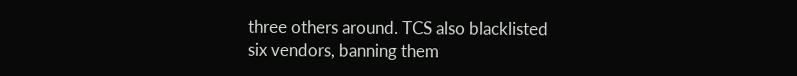three others around. TCS also blacklisted six vendors, banning them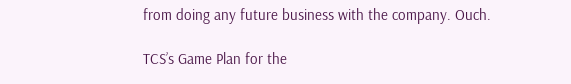from doing any future business with the company. Ouch.

TCS’s Game Plan for the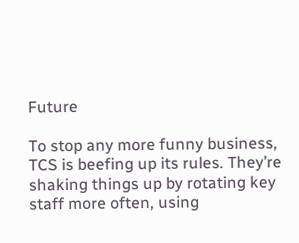Future

To stop any more funny business, TCS is beefing up its rules. They’re shaking things up by rotating key staff more often, using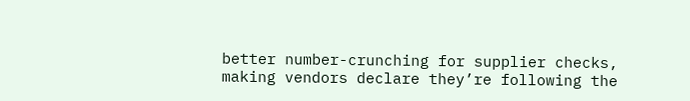better number-crunching for supplier checks, making vendors declare they’re following the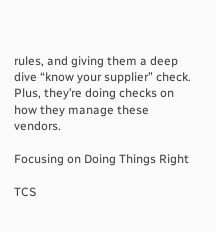rules, and giving them a deep dive “know your supplier” check. Plus, they’re doing checks on how they manage these vendors.

Focusing on Doing Things Right

TCS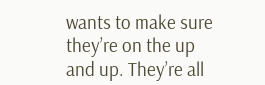wants to make sure they’re on the up and up. They’re all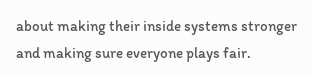about making their inside systems stronger and making sure everyone plays fair.